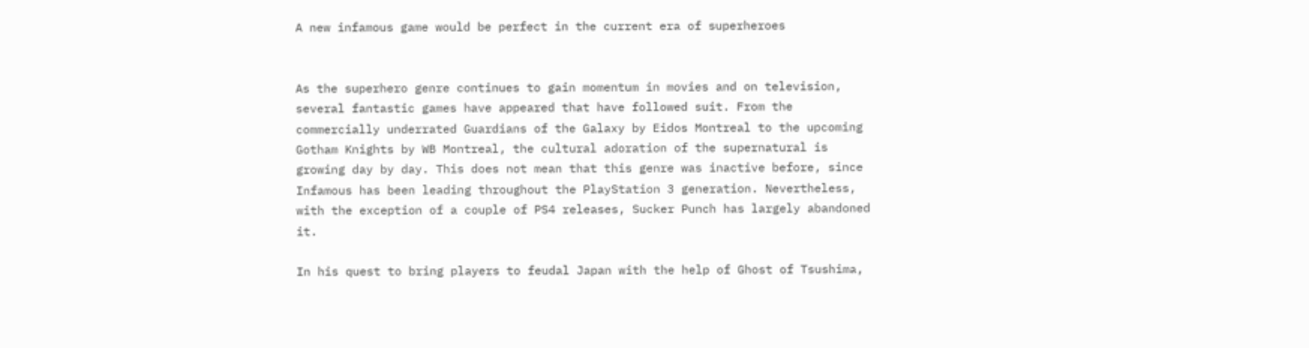A new infamous game would be perfect in the current era of superheroes


As the superhero genre continues to gain momentum in movies and on television, several fantastic games have appeared that have followed suit. From the commercially underrated Guardians of the Galaxy by Eidos Montreal to the upcoming Gotham Knights by WB Montreal, the cultural adoration of the supernatural is growing day by day. This does not mean that this genre was inactive before, since Infamous has been leading throughout the PlayStation 3 generation. Nevertheless, with the exception of a couple of PS4 releases, Sucker Punch has largely abandoned it.

In his quest to bring players to feudal Japan with the help of Ghost of Tsushima,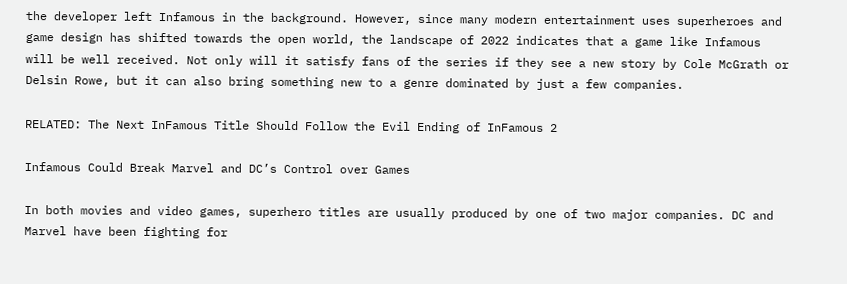the developer left Infamous in the background. However, since many modern entertainment uses superheroes and game design has shifted towards the open world, the landscape of 2022 indicates that a game like Infamous will be well received. Not only will it satisfy fans of the series if they see a new story by Cole McGrath or Delsin Rowe, but it can also bring something new to a genre dominated by just a few companies.

RELATED: The Next InFamous Title Should Follow the Evil Ending of InFamous 2

Infamous Could Break Marvel and DC’s Control over Games

In both movies and video games, superhero titles are usually produced by one of two major companies. DC and Marvel have been fighting for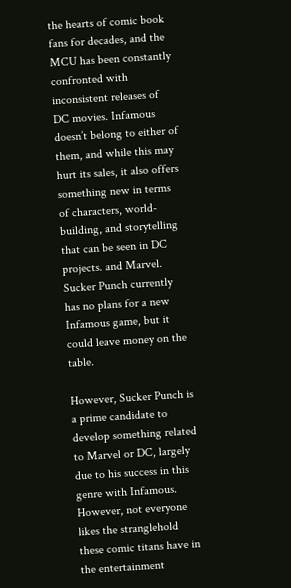the hearts of comic book fans for decades, and the MCU has been constantly confronted with inconsistent releases of DC movies. Infamous doesn’t belong to either of them, and while this may hurt its sales, it also offers something new in terms of characters, world-building, and storytelling that can be seen in DC projects. and Marvel. Sucker Punch currently has no plans for a new Infamous game, but it could leave money on the table.

However, Sucker Punch is a prime candidate to develop something related to Marvel or DC, largely due to his success in this genre with Infamous. However, not everyone likes the stranglehold these comic titans have in the entertainment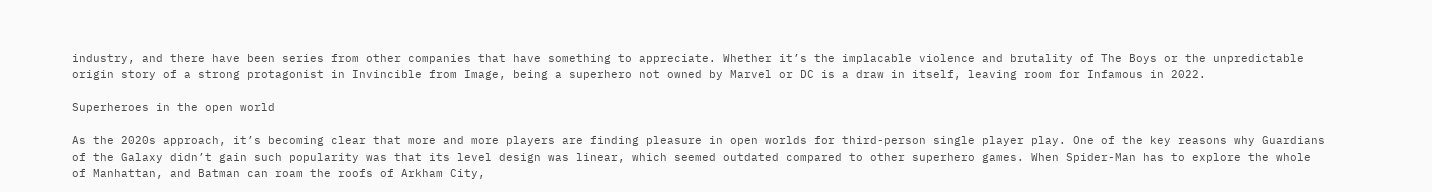industry, and there have been series from other companies that have something to appreciate. Whether it’s the implacable violence and brutality of The Boys or the unpredictable origin story of a strong protagonist in Invincible from Image, being a superhero not owned by Marvel or DC is a draw in itself, leaving room for Infamous in 2022.

Superheroes in the open world

As the 2020s approach, it’s becoming clear that more and more players are finding pleasure in open worlds for third-person single player play. One of the key reasons why Guardians of the Galaxy didn’t gain such popularity was that its level design was linear, which seemed outdated compared to other superhero games. When Spider-Man has to explore the whole of Manhattan, and Batman can roam the roofs of Arkham City,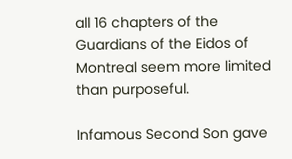all 16 chapters of the Guardians of the Eidos of Montreal seem more limited than purposeful.

Infamous Second Son gave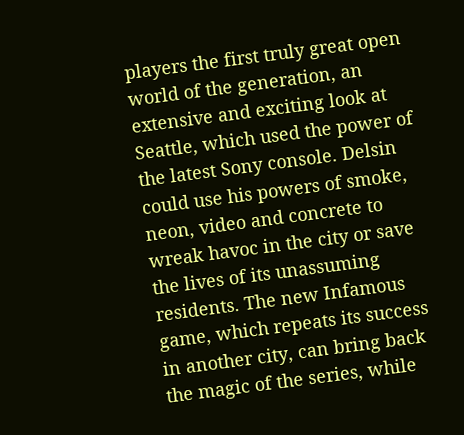players the first truly great open world of the generation, an extensive and exciting look at Seattle, which used the power of the latest Sony console. Delsin could use his powers of smoke, neon, video and concrete to wreak havoc in the city or save the lives of its unassuming residents. The new Infamous game, which repeats its success in another city, can bring back the magic of the series, while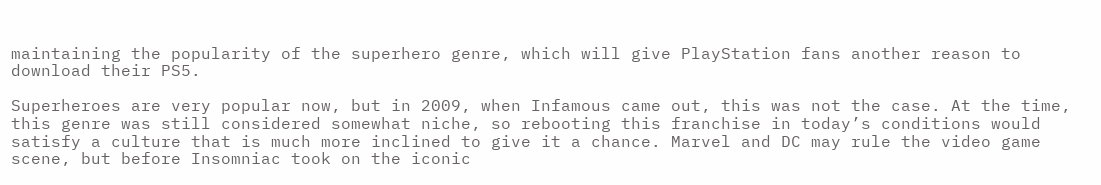maintaining the popularity of the superhero genre, which will give PlayStation fans another reason to download their PS5.

Superheroes are very popular now, but in 2009, when Infamous came out, this was not the case. At the time, this genre was still considered somewhat niche, so rebooting this franchise in today’s conditions would satisfy a culture that is much more inclined to give it a chance. Marvel and DC may rule the video game scene, but before Insomniac took on the iconic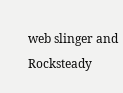web slinger and Rocksteady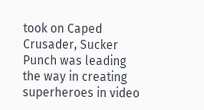took on Caped Crusader, Sucker Punch was leading the way in creating superheroes in video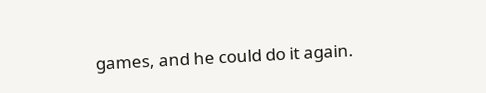games, and he could do it again.